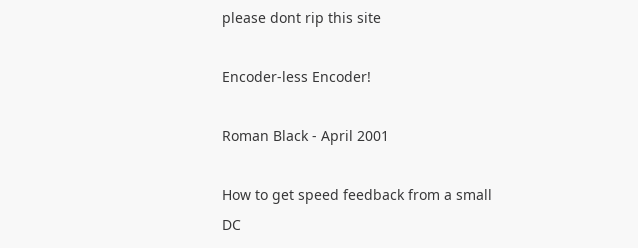please dont rip this site

Encoder-less Encoder!

Roman Black - April 2001

How to get speed feedback from a small DC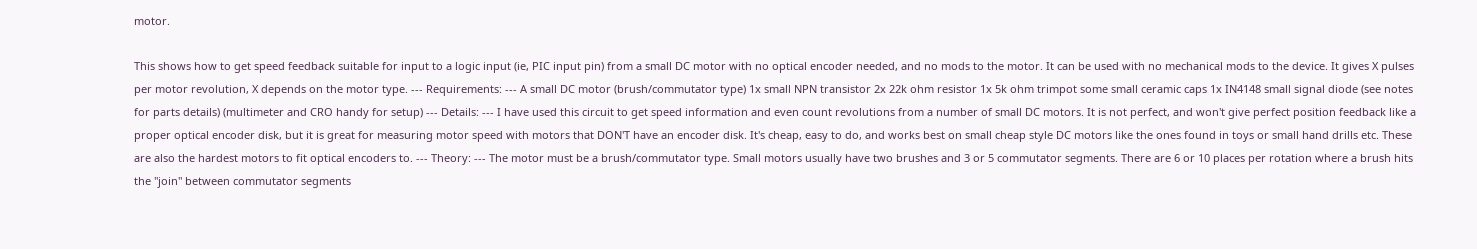motor.

This shows how to get speed feedback suitable for input to a logic input (ie, PIC input pin) from a small DC motor with no optical encoder needed, and no mods to the motor. It can be used with no mechanical mods to the device. It gives X pulses per motor revolution, X depends on the motor type. --- Requirements: --- A small DC motor (brush/commutator type) 1x small NPN transistor 2x 22k ohm resistor 1x 5k ohm trimpot some small ceramic caps 1x IN4148 small signal diode (see notes for parts details) (multimeter and CRO handy for setup) --- Details: --- I have used this circuit to get speed information and even count revolutions from a number of small DC motors. It is not perfect, and won't give perfect position feedback like a proper optical encoder disk, but it is great for measuring motor speed with motors that DON'T have an encoder disk. It's cheap, easy to do, and works best on small cheap style DC motors like the ones found in toys or small hand drills etc. These are also the hardest motors to fit optical encoders to. --- Theory: --- The motor must be a brush/commutator type. Small motors usually have two brushes and 3 or 5 commutator segments. There are 6 or 10 places per rotation where a brush hits the "join" between commutator segments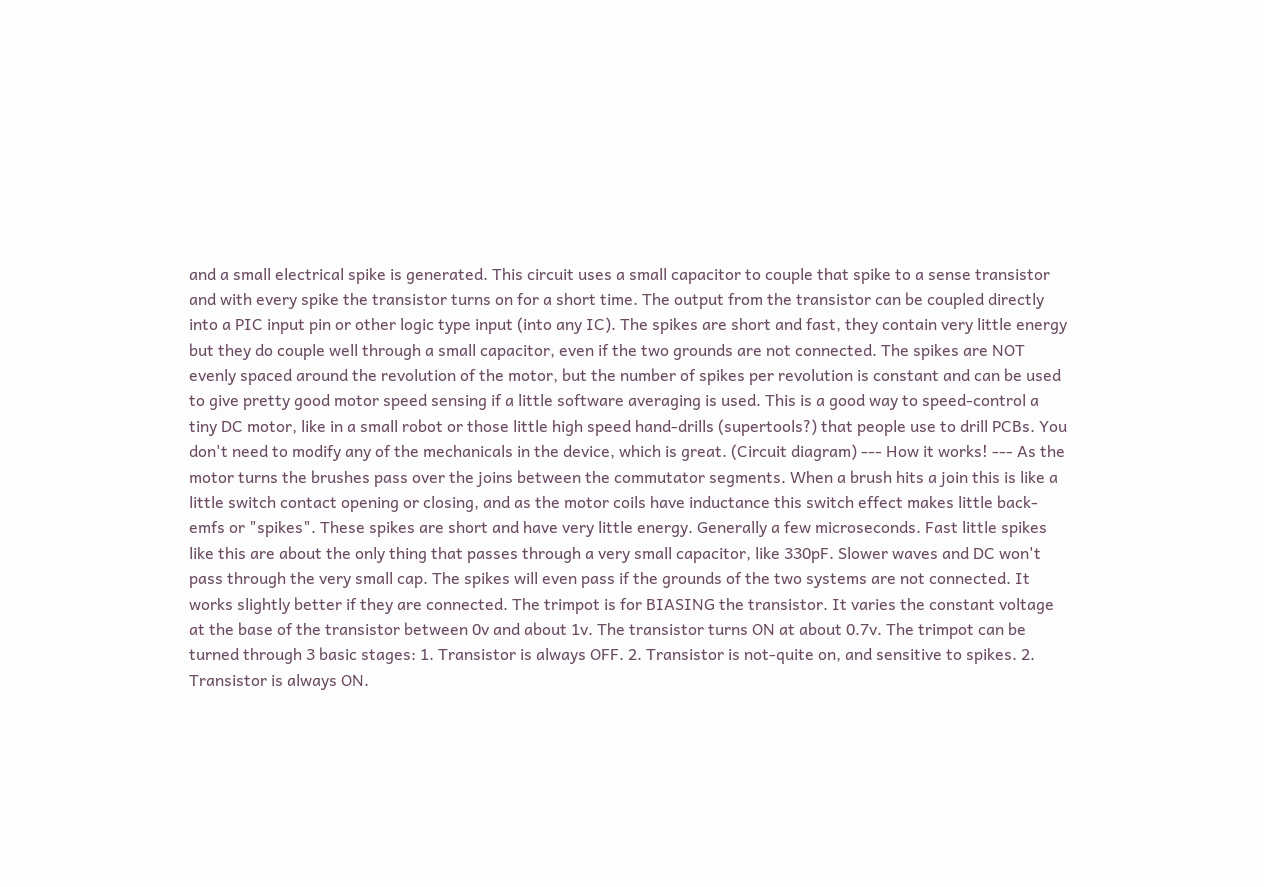and a small electrical spike is generated. This circuit uses a small capacitor to couple that spike to a sense transistor and with every spike the transistor turns on for a short time. The output from the transistor can be coupled directly into a PIC input pin or other logic type input (into any IC). The spikes are short and fast, they contain very little energy but they do couple well through a small capacitor, even if the two grounds are not connected. The spikes are NOT evenly spaced around the revolution of the motor, but the number of spikes per revolution is constant and can be used to give pretty good motor speed sensing if a little software averaging is used. This is a good way to speed-control a tiny DC motor, like in a small robot or those little high speed hand-drills (supertools?) that people use to drill PCBs. You don't need to modify any of the mechanicals in the device, which is great. (Circuit diagram) --- How it works! --- As the motor turns the brushes pass over the joins between the commutator segments. When a brush hits a join this is like a little switch contact opening or closing, and as the motor coils have inductance this switch effect makes little back-emfs or "spikes". These spikes are short and have very little energy. Generally a few microseconds. Fast little spikes like this are about the only thing that passes through a very small capacitor, like 330pF. Slower waves and DC won't pass through the very small cap. The spikes will even pass if the grounds of the two systems are not connected. It works slightly better if they are connected. The trimpot is for BIASING the transistor. It varies the constant voltage at the base of the transistor between 0v and about 1v. The transistor turns ON at about 0.7v. The trimpot can be turned through 3 basic stages: 1. Transistor is always OFF. 2. Transistor is not-quite on, and sensitive to spikes. 2. Transistor is always ON.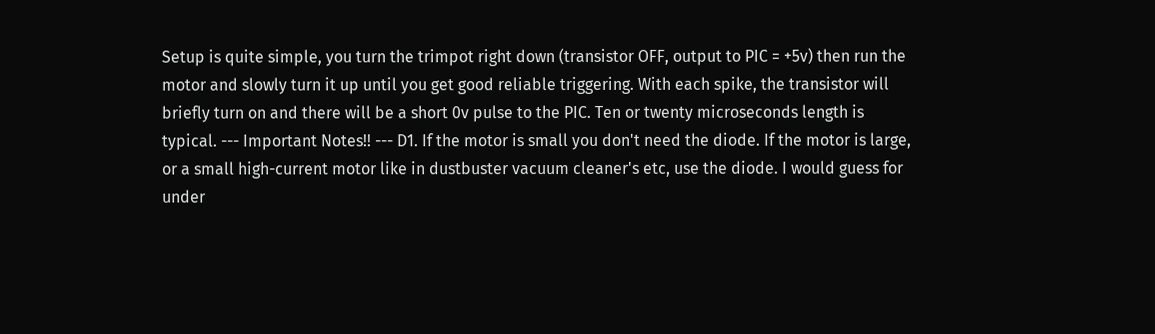Setup is quite simple, you turn the trimpot right down (transistor OFF, output to PIC = +5v) then run the motor and slowly turn it up until you get good reliable triggering. With each spike, the transistor will briefly turn on and there will be a short 0v pulse to the PIC. Ten or twenty microseconds length is typical. --- Important Notes!! --- D1. If the motor is small you don't need the diode. If the motor is large, or a small high-current motor like in dustbuster vacuum cleaner's etc, use the diode. I would guess for under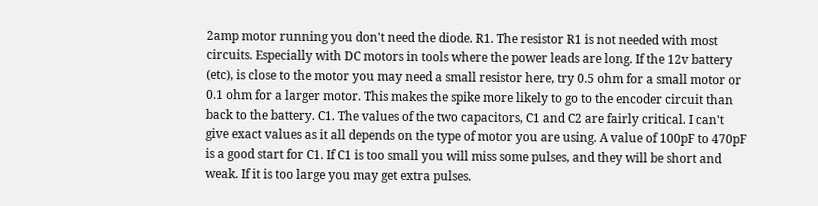2amp motor running you don't need the diode. R1. The resistor R1 is not needed with most circuits. Especially with DC motors in tools where the power leads are long. If the 12v battery (etc), is close to the motor you may need a small resistor here, try 0.5 ohm for a small motor or 0.1 ohm for a larger motor. This makes the spike more likely to go to the encoder circuit than back to the battery. C1. The values of the two capacitors, C1 and C2 are fairly critical. I can't give exact values as it all depends on the type of motor you are using. A value of 100pF to 470pF is a good start for C1. If C1 is too small you will miss some pulses, and they will be short and weak. If it is too large you may get extra pulses.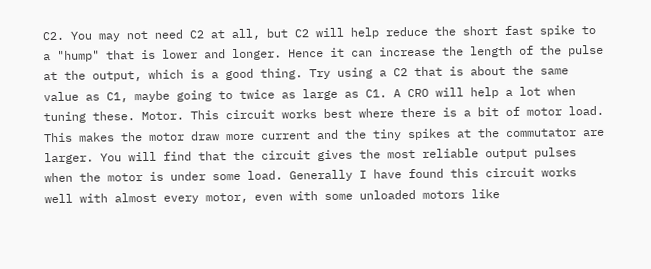C2. You may not need C2 at all, but C2 will help reduce the short fast spike to a "hump" that is lower and longer. Hence it can increase the length of the pulse at the output, which is a good thing. Try using a C2 that is about the same value as C1, maybe going to twice as large as C1. A CRO will help a lot when tuning these. Motor. This circuit works best where there is a bit of motor load. This makes the motor draw more current and the tiny spikes at the commutator are larger. You will find that the circuit gives the most reliable output pulses when the motor is under some load. Generally I have found this circuit works well with almost every motor, even with some unloaded motors like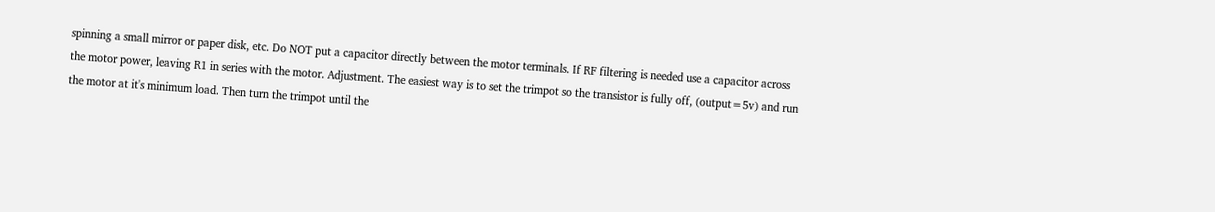spinning a small mirror or paper disk, etc. Do NOT put a capacitor directly between the motor terminals. If RF filtering is needed use a capacitor across the motor power, leaving R1 in series with the motor. Adjustment. The easiest way is to set the trimpot so the transistor is fully off, (output=5v) and run the motor at it's minimum load. Then turn the trimpot until the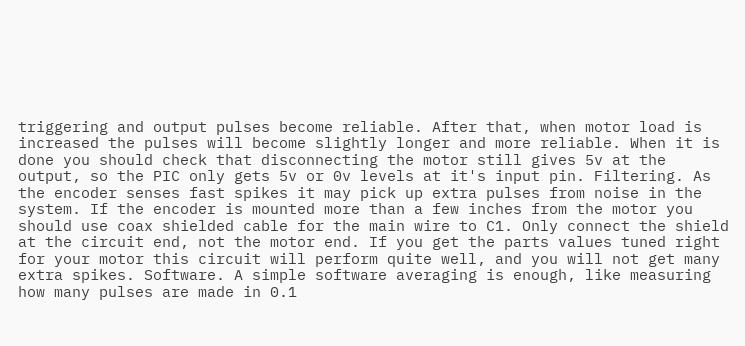triggering and output pulses become reliable. After that, when motor load is increased the pulses will become slightly longer and more reliable. When it is done you should check that disconnecting the motor still gives 5v at the output, so the PIC only gets 5v or 0v levels at it's input pin. Filtering. As the encoder senses fast spikes it may pick up extra pulses from noise in the system. If the encoder is mounted more than a few inches from the motor you should use coax shielded cable for the main wire to C1. Only connect the shield at the circuit end, not the motor end. If you get the parts values tuned right for your motor this circuit will perform quite well, and you will not get many extra spikes. Software. A simple software averaging is enough, like measuring how many pulses are made in 0.1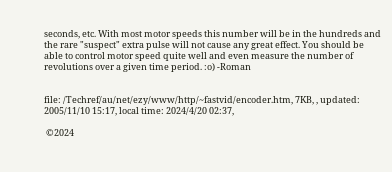seconds, etc. With most motor speeds this number will be in the hundreds and the rare "suspect" extra pulse will not cause any great effect. You should be able to control motor speed quite well and even measure the number of revolutions over a given time period. :o) -Roman


file: /Techref/au/net/ezy/www/http/~fastvid/encoder.htm, 7KB, , updated: 2005/11/10 15:17, local time: 2024/4/20 02:37,

 ©2024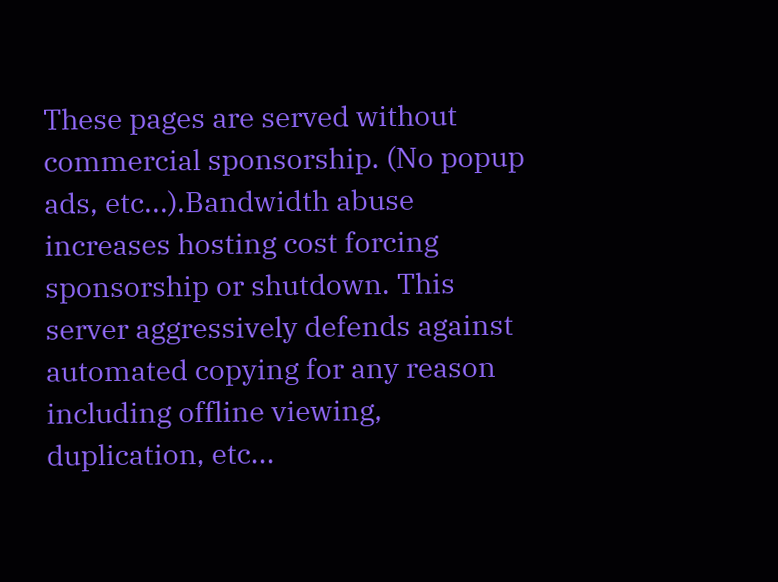These pages are served without commercial sponsorship. (No popup ads, etc...).Bandwidth abuse increases hosting cost forcing sponsorship or shutdown. This server aggressively defends against automated copying for any reason including offline viewing, duplication, etc...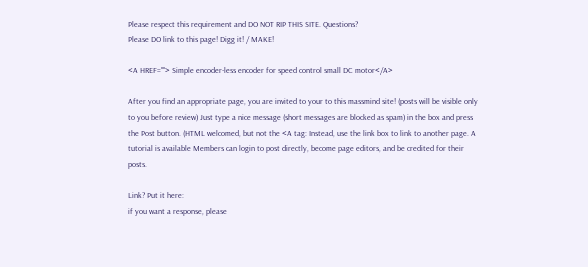Please respect this requirement and DO NOT RIP THIS SITE. Questions?
Please DO link to this page! Digg it! / MAKE!

<A HREF=""> Simple encoder-less encoder for speed control small DC motor</A>

After you find an appropriate page, you are invited to your to this massmind site! (posts will be visible only to you before review) Just type a nice message (short messages are blocked as spam) in the box and press the Post button. (HTML welcomed, but not the <A tag: Instead, use the link box to link to another page. A tutorial is available Members can login to post directly, become page editors, and be credited for their posts.

Link? Put it here:
if you want a response, please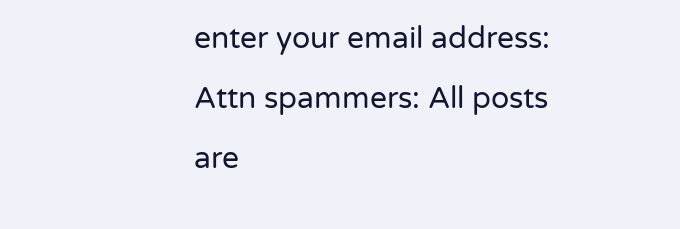enter your email address:
Attn spammers: All posts are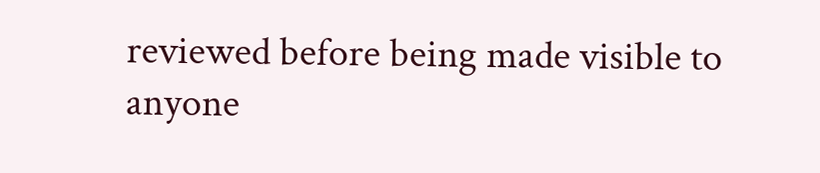reviewed before being made visible to anyone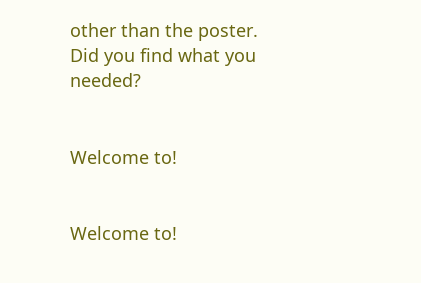other than the poster.
Did you find what you needed?


Welcome to!


Welcome to!